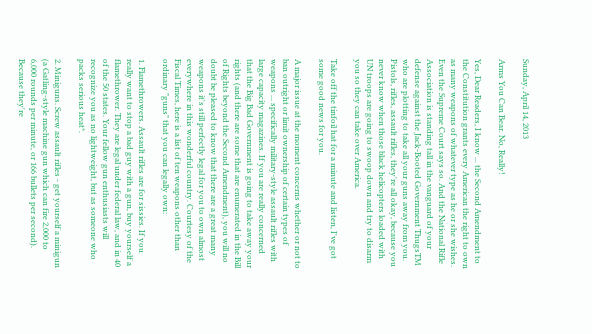Sunday, April 14, 2013

Arms You Can Bear. No, Really!

Yes, Dear Readers, I know ... the Second Amendment to the Constitution grants every American the right to own as many weapons of whatever type as he or she wishes. Even the Supreme Court says so. And the National Rifle Association is standing tall in the vanguard of your defense against the Jack-Booted Government ThugsTM who are plotting to take all your guns away from you. Pistols, rifles, assault rifles, they're all okay, because you never know when those black helicopters loaded with UN troops are going to swoop down and try to disarm you so they can take over America.

Take off the tinfoil hat for a minute and listen, I've got some good news for you.

A major issue at the moment concerns whether or not to ban outright or limit ownership of certain types of weapons ... specifically military-style assault rifles with large capacity magazines. If you are really concerned that the Big Bad Government is going to take away your rights (and there are some that are enumerated in the Bill of Rights beyond the Second Amendment), you will no doubt be pleased to know that there are a great many weapons it's still perfectly legal for you to own almost everywhere in this wonderful country. Courtesy of the Fiscal Times, here is a list of ten weapons other than ordinary "guns" that you can legally own:

1. Flamethrowers. Assault rifles are for sissies. If you really want to stop a bad guy with a gun, buy yourself a flamethrower. They are legal under federal law, and in 40 of the 50 states. Your fellow gun enthusiasts will recognize you as no lightweight, but as someone who packs serious heat*.

2. Miniguns. Screw assault rifles - get yourself a minigun (a Gatling-style machine gun which can fire 2,000 to 6,000 rounds per minute, or 166 bullets per second). Because they're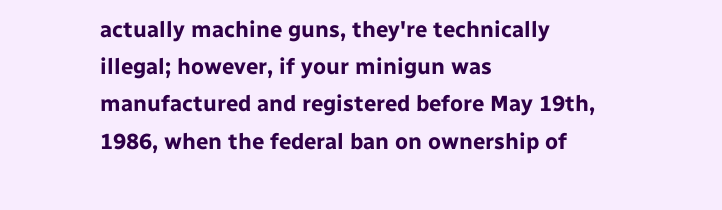actually machine guns, they're technically illegal; however, if your minigun was manufactured and registered before May 19th, 1986, when the federal ban on ownership of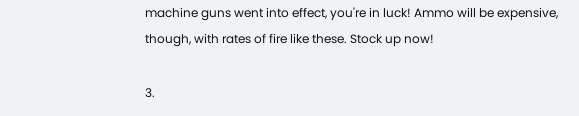machine guns went into effect, you're in luck! Ammo will be expensive, though, with rates of fire like these. Stock up now!

3.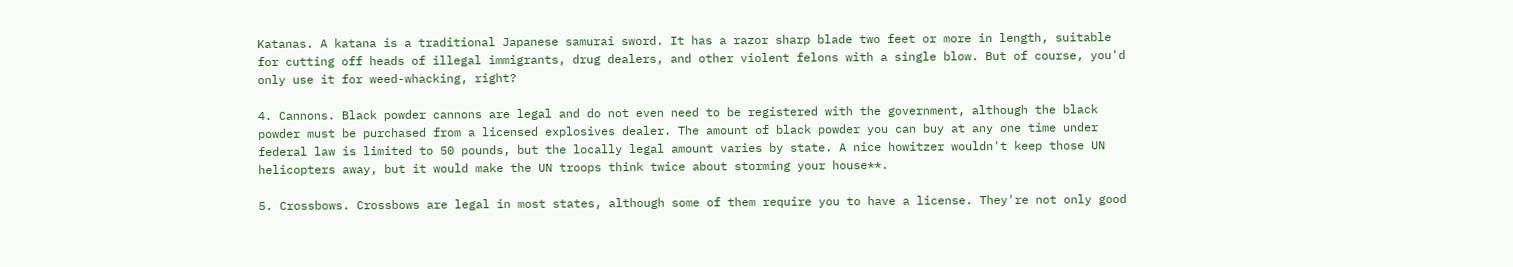Katanas. A katana is a traditional Japanese samurai sword. It has a razor sharp blade two feet or more in length, suitable for cutting off heads of illegal immigrants, drug dealers, and other violent felons with a single blow. But of course, you'd only use it for weed-whacking, right?

4. Cannons. Black powder cannons are legal and do not even need to be registered with the government, although the black powder must be purchased from a licensed explosives dealer. The amount of black powder you can buy at any one time under federal law is limited to 50 pounds, but the locally legal amount varies by state. A nice howitzer wouldn't keep those UN helicopters away, but it would make the UN troops think twice about storming your house**.

5. Crossbows. Crossbows are legal in most states, although some of them require you to have a license. They're not only good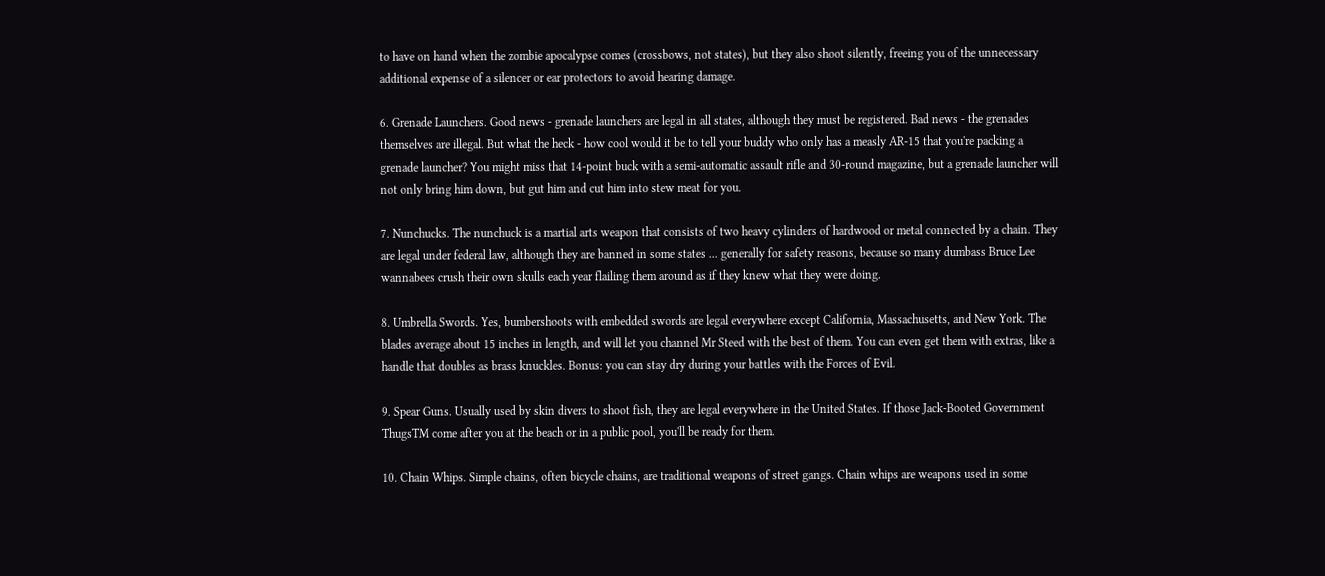to have on hand when the zombie apocalypse comes (crossbows, not states), but they also shoot silently, freeing you of the unnecessary additional expense of a silencer or ear protectors to avoid hearing damage.

6. Grenade Launchers. Good news - grenade launchers are legal in all states, although they must be registered. Bad news - the grenades themselves are illegal. But what the heck - how cool would it be to tell your buddy who only has a measly AR-15 that you're packing a grenade launcher? You might miss that 14-point buck with a semi-automatic assault rifle and 30-round magazine, but a grenade launcher will not only bring him down, but gut him and cut him into stew meat for you.

7. Nunchucks. The nunchuck is a martial arts weapon that consists of two heavy cylinders of hardwood or metal connected by a chain. They are legal under federal law, although they are banned in some states ... generally for safety reasons, because so many dumbass Bruce Lee wannabees crush their own skulls each year flailing them around as if they knew what they were doing.

8. Umbrella Swords. Yes, bumbershoots with embedded swords are legal everywhere except California, Massachusetts, and New York. The blades average about 15 inches in length, and will let you channel Mr Steed with the best of them. You can even get them with extras, like a handle that doubles as brass knuckles. Bonus: you can stay dry during your battles with the Forces of Evil.

9. Spear Guns. Usually used by skin divers to shoot fish, they are legal everywhere in the United States. If those Jack-Booted Government ThugsTM come after you at the beach or in a public pool, you'll be ready for them.

10. Chain Whips. Simple chains, often bicycle chains, are traditional weapons of street gangs. Chain whips are weapons used in some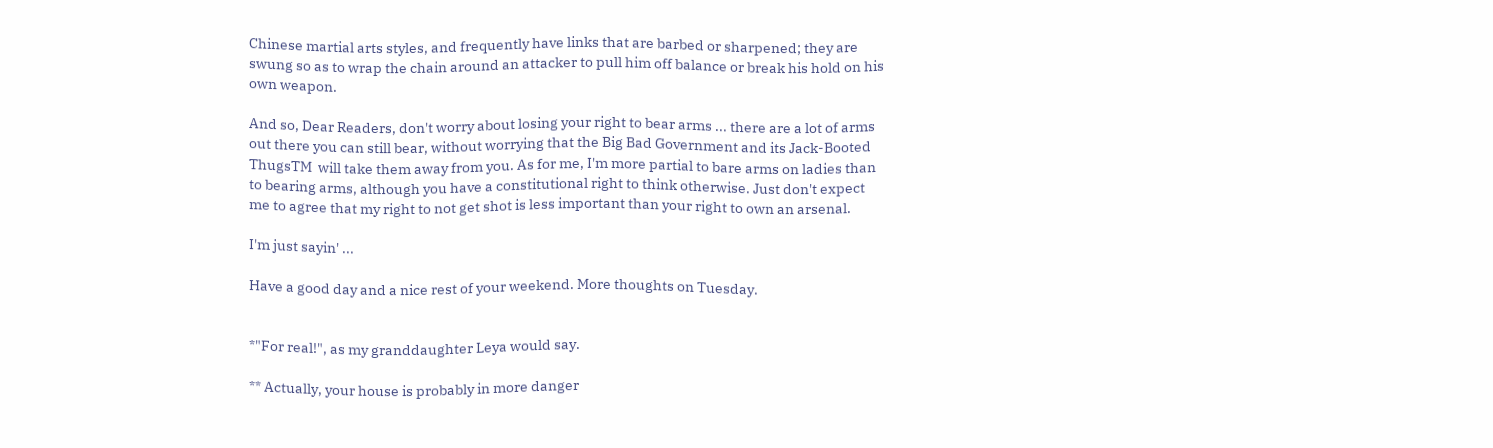Chinese martial arts styles, and frequently have links that are barbed or sharpened; they are swung so as to wrap the chain around an attacker to pull him off balance or break his hold on his own weapon.

And so, Dear Readers, don't worry about losing your right to bear arms ... there are a lot of arms out there you can still bear, without worrying that the Big Bad Government and its Jack-Booted ThugsTM  will take them away from you. As for me, I'm more partial to bare arms on ladies than to bearing arms, although you have a constitutional right to think otherwise. Just don't expect me to agree that my right to not get shot is less important than your right to own an arsenal.

I'm just sayin' ...

Have a good day and a nice rest of your weekend. More thoughts on Tuesday.


*"For real!", as my granddaughter Leya would say.

** Actually, your house is probably in more danger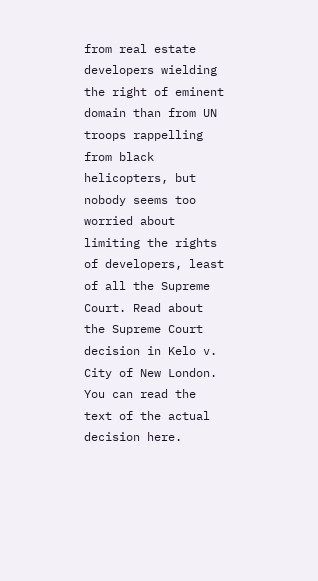from real estate developers wielding the right of eminent domain than from UN troops rappelling from black helicopters, but nobody seems too worried about limiting the rights of developers, least of all the Supreme Court. Read about the Supreme Court decision in Kelo v. City of New London. You can read the text of the actual decision here.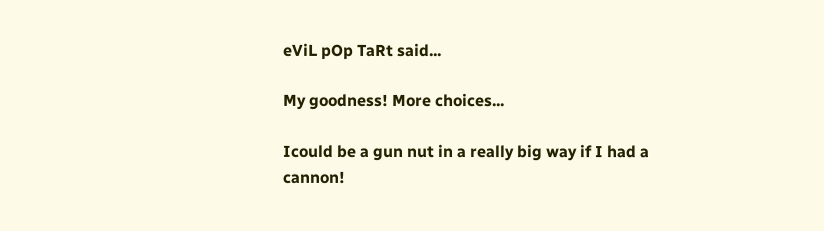eViL pOp TaRt said...

My goodness! More choices...

Icould be a gun nut in a really big way if I had a cannon!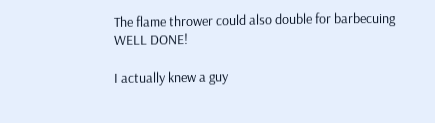The flame thrower could also double for barbecuing WELL DONE!

I actually knew a guy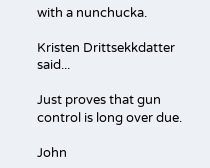with a nunchucka.

Kristen Drittsekkdatter said...

Just proves that gun control is long over due.

John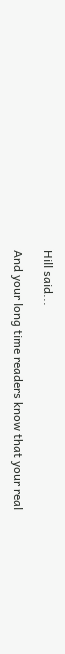Hill said...

And your long time readers know that your real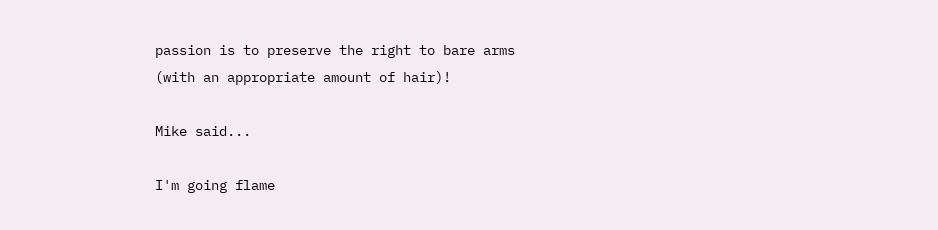passion is to preserve the right to bare arms (with an appropriate amount of hair)!

Mike said...

I'm going flame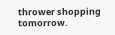thrower shopping tomorrow.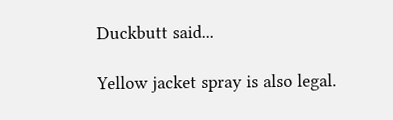Duckbutt said...

Yellow jacket spray is also legal.